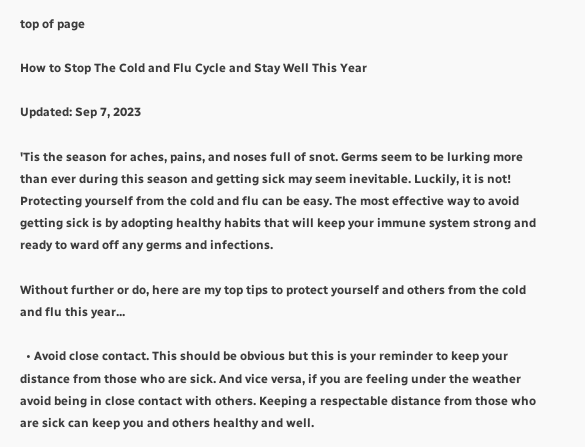top of page

How to Stop The Cold and Flu Cycle and Stay Well This Year

Updated: Sep 7, 2023

'Tis the season for aches, pains, and noses full of snot. Germs seem to be lurking more than ever during this season and getting sick may seem inevitable. Luckily, it is not! Protecting yourself from the cold and flu can be easy. The most effective way to avoid getting sick is by adopting healthy habits that will keep your immune system strong and ready to ward off any germs and infections.

Without further or do, here are my top tips to protect yourself and others from the cold and flu this year...

  • Avoid close contact. This should be obvious but this is your reminder to keep your distance from those who are sick. And vice versa, if you are feeling under the weather avoid being in close contact with others. Keeping a respectable distance from those who are sick can keep you and others healthy and well.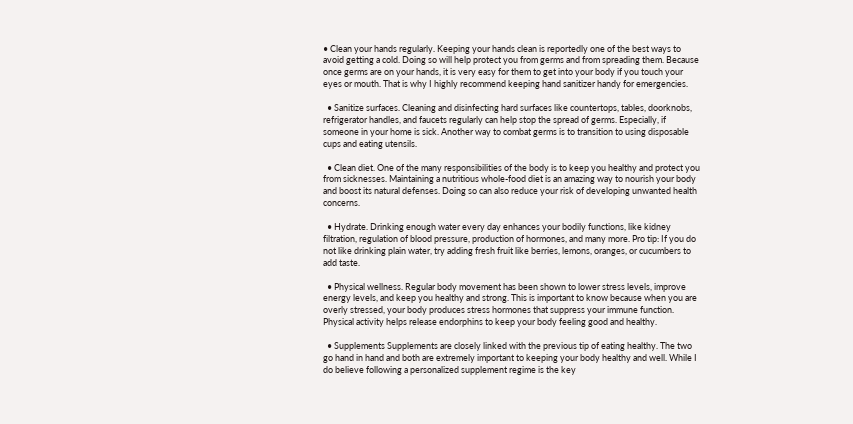• Clean your hands regularly. Keeping your hands clean is reportedly one of the best ways to avoid getting a cold. Doing so will help protect you from germs and from spreading them. Because once germs are on your hands, it is very easy for them to get into your body if you touch your eyes or mouth. That is why I highly recommend keeping hand sanitizer handy for emergencies.

  • Sanitize surfaces. Cleaning and disinfecting hard surfaces like countertops, tables, doorknobs, refrigerator handles, and faucets regularly can help stop the spread of germs. Especially, if someone in your home is sick. Another way to combat germs is to transition to using disposable cups and eating utensils.

  • Clean diet. One of the many responsibilities of the body is to keep you healthy and protect you from sicknesses. Maintaining a nutritious whole-food diet is an amazing way to nourish your body and boost its natural defenses. Doing so can also reduce your risk of developing unwanted health concerns.

  • Hydrate. Drinking enough water every day enhances your bodily functions, like kidney filtration, regulation of blood pressure, production of hormones, and many more. Pro tip: If you do not like drinking plain water, try adding fresh fruit like berries, lemons, oranges, or cucumbers to add taste.

  • Physical wellness. Regular body movement has been shown to lower stress levels, improve energy levels, and keep you healthy and strong. This is important to know because when you are overly stressed, your body produces stress hormones that suppress your immune function. Physical activity helps release endorphins to keep your body feeling good and healthy.

  • Supplements Supplements are closely linked with the previous tip of eating healthy. The two go hand in hand and both are extremely important to keeping your body healthy and well. While I do believe following a personalized supplement regime is the key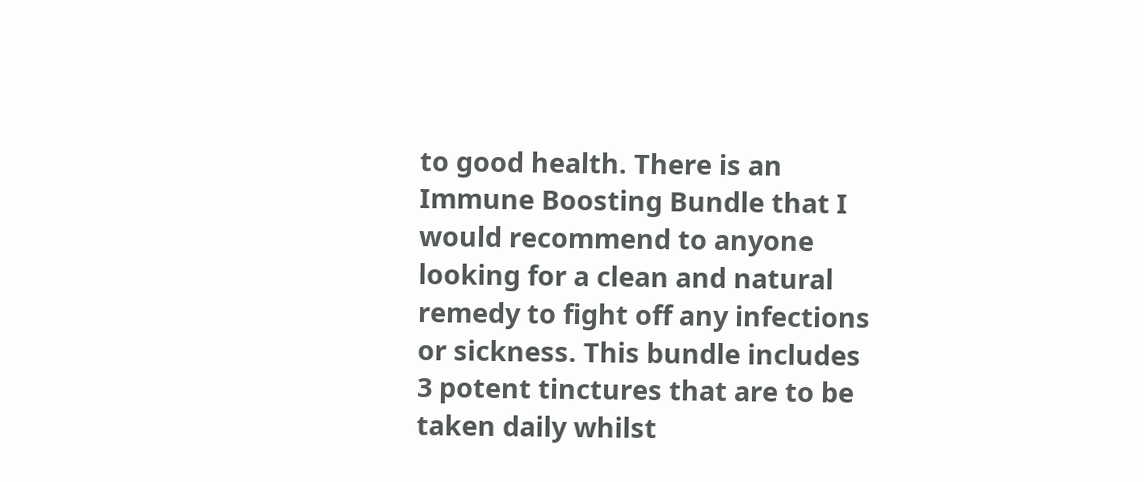to good health. There is an Immune Boosting Bundle that I would recommend to anyone looking for a clean and natural remedy to fight off any infections or sickness. This bundle includes 3 potent tinctures that are to be taken daily whilst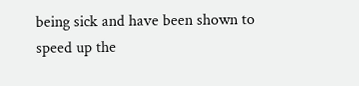being sick and have been shown to speed up the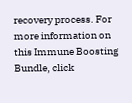recovery process. For more information on this Immune Boosting Bundle, click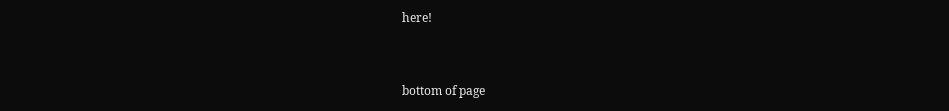here!


bottom of page